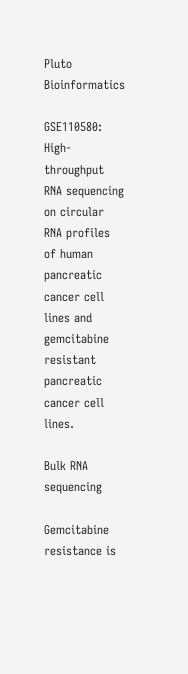Pluto Bioinformatics

GSE110580: High-throughput RNA sequencing on circular RNA profiles of human pancreatic cancer cell lines and gemcitabine resistant pancreatic cancer cell lines.

Bulk RNA sequencing

Gemcitabine resistance is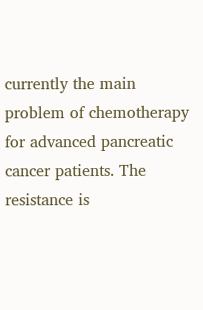currently the main problem of chemotherapy for advanced pancreatic cancer patients. The resistance is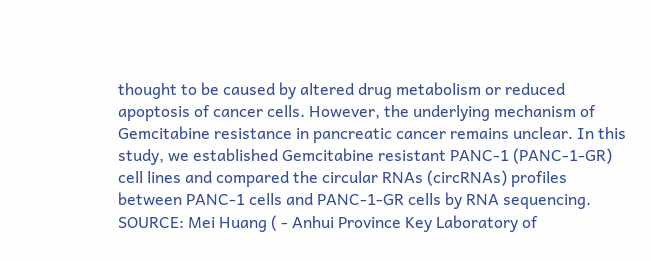thought to be caused by altered drug metabolism or reduced apoptosis of cancer cells. However, the underlying mechanism of Gemcitabine resistance in pancreatic cancer remains unclear. In this study, we established Gemcitabine resistant PANC-1 (PANC-1-GR) cell lines and compared the circular RNAs (circRNAs) profiles between PANC-1 cells and PANC-1-GR cells by RNA sequencing. SOURCE: Mei Huang ( - Anhui Province Key Laboratory of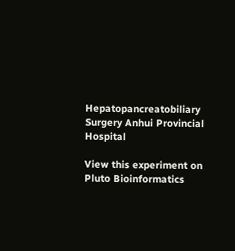Hepatopancreatobiliary Surgery Anhui Provincial Hospital

View this experiment on Pluto Bioinformatics